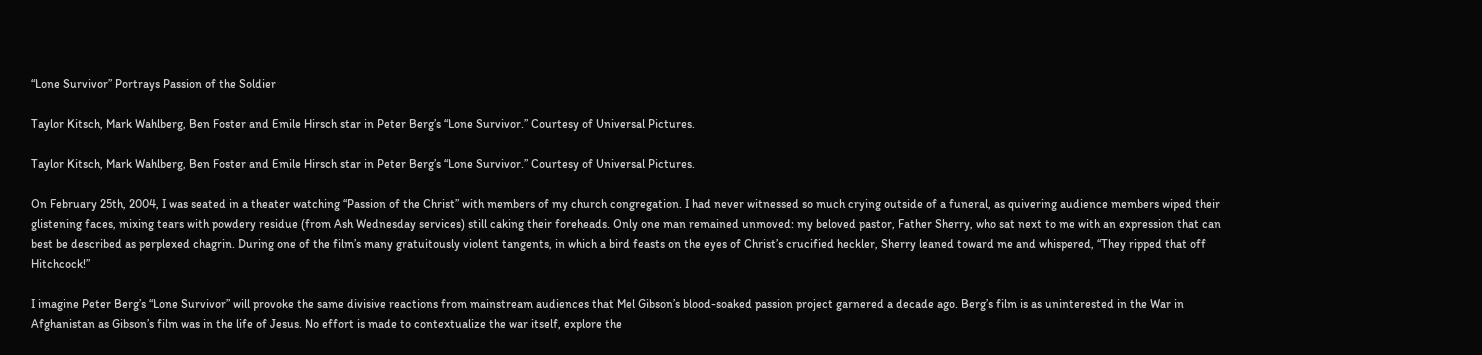“Lone Survivor” Portrays Passion of the Soldier

Taylor Kitsch, Mark Wahlberg, Ben Foster and Emile Hirsch star in Peter Berg’s “Lone Survivor.” Courtesy of Universal Pictures.

Taylor Kitsch, Mark Wahlberg, Ben Foster and Emile Hirsch star in Peter Berg’s “Lone Survivor.” Courtesy of Universal Pictures.

On February 25th, 2004, I was seated in a theater watching “Passion of the Christ” with members of my church congregation. I had never witnessed so much crying outside of a funeral, as quivering audience members wiped their glistening faces, mixing tears with powdery residue (from Ash Wednesday services) still caking their foreheads. Only one man remained unmoved: my beloved pastor, Father Sherry, who sat next to me with an expression that can best be described as perplexed chagrin. During one of the film’s many gratuitously violent tangents, in which a bird feasts on the eyes of Christ’s crucified heckler, Sherry leaned toward me and whispered, “They ripped that off Hitchcock!”

I imagine Peter Berg’s “Lone Survivor” will provoke the same divisive reactions from mainstream audiences that Mel Gibson’s blood-soaked passion project garnered a decade ago. Berg’s film is as uninterested in the War in Afghanistan as Gibson’s film was in the life of Jesus. No effort is made to contextualize the war itself, explore the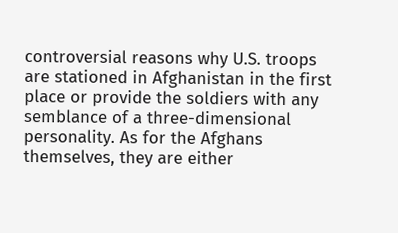controversial reasons why U.S. troops are stationed in Afghanistan in the first place or provide the soldiers with any semblance of a three-dimensional personality. As for the Afghans themselves, they are either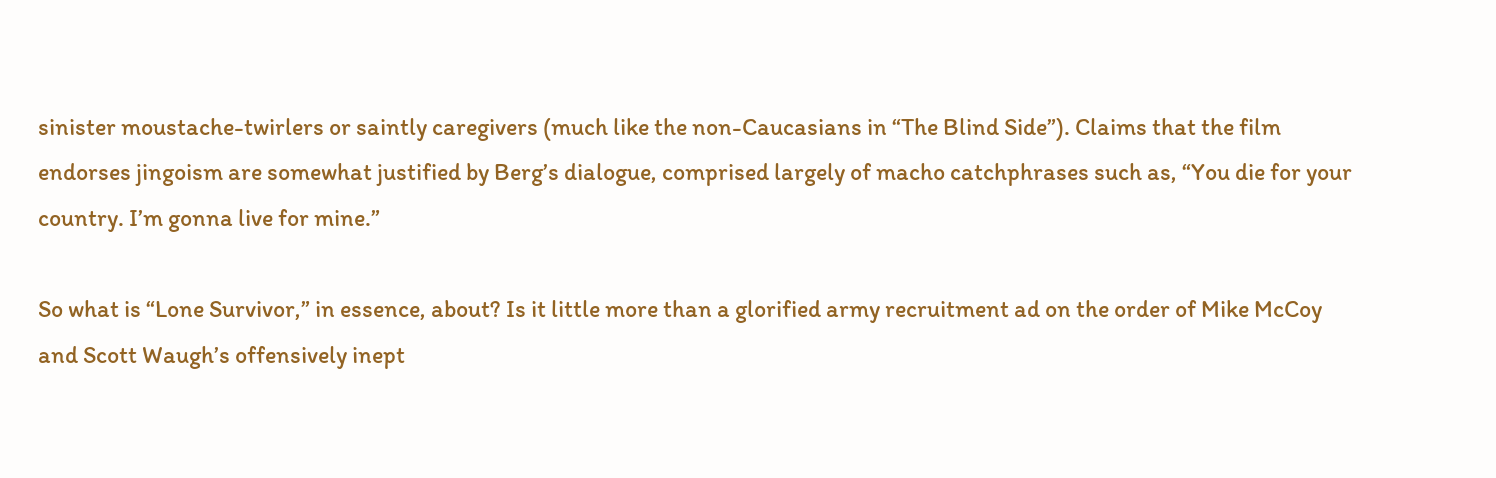sinister moustache-twirlers or saintly caregivers (much like the non-Caucasians in “The Blind Side”). Claims that the film endorses jingoism are somewhat justified by Berg’s dialogue, comprised largely of macho catchphrases such as, “You die for your country. I’m gonna live for mine.”

So what is “Lone Survivor,” in essence, about? Is it little more than a glorified army recruitment ad on the order of Mike McCoy and Scott Waugh’s offensively inept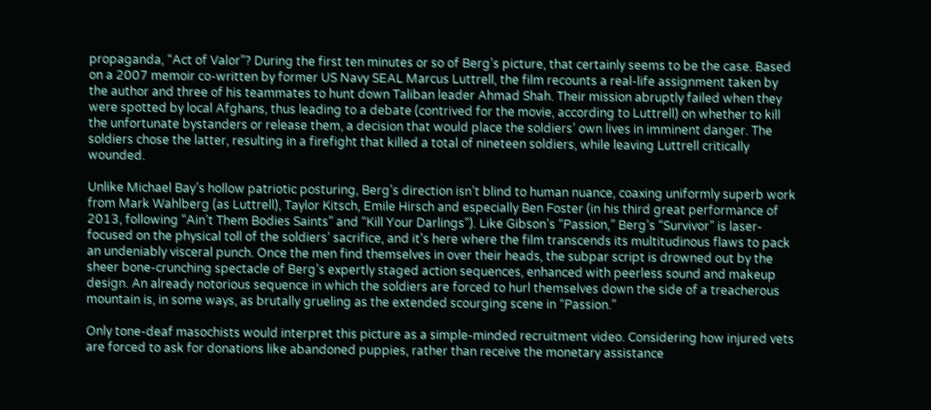propaganda, “Act of Valor”? During the first ten minutes or so of Berg’s picture, that certainly seems to be the case. Based on a 2007 memoir co-written by former US Navy SEAL Marcus Luttrell, the film recounts a real-life assignment taken by the author and three of his teammates to hunt down Taliban leader Ahmad Shah. Their mission abruptly failed when they were spotted by local Afghans, thus leading to a debate (contrived for the movie, according to Luttrell) on whether to kill the unfortunate bystanders or release them, a decision that would place the soldiers’ own lives in imminent danger. The soldiers chose the latter, resulting in a firefight that killed a total of nineteen soldiers, while leaving Luttrell critically wounded.

Unlike Michael Bay’s hollow patriotic posturing, Berg’s direction isn’t blind to human nuance, coaxing uniformly superb work from Mark Wahlberg (as Luttrell), Taylor Kitsch, Emile Hirsch and especially Ben Foster (in his third great performance of 2013, following “Ain’t Them Bodies Saints” and “Kill Your Darlings”). Like Gibson’s “Passion,” Berg’s “Survivor” is laser-focused on the physical toll of the soldiers’ sacrifice, and it’s here where the film transcends its multitudinous flaws to pack an undeniably visceral punch. Once the men find themselves in over their heads, the subpar script is drowned out by the sheer bone-crunching spectacle of Berg’s expertly staged action sequences, enhanced with peerless sound and makeup design. An already notorious sequence in which the soldiers are forced to hurl themselves down the side of a treacherous mountain is, in some ways, as brutally grueling as the extended scourging scene in “Passion.”

Only tone-deaf masochists would interpret this picture as a simple-minded recruitment video. Considering how injured vets are forced to ask for donations like abandoned puppies, rather than receive the monetary assistance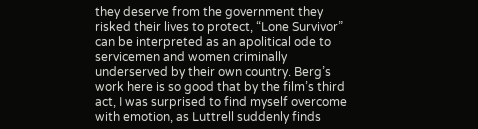they deserve from the government they risked their lives to protect, “Lone Survivor” can be interpreted as an apolitical ode to servicemen and women criminally underserved by their own country. Berg’s work here is so good that by the film’s third act, I was surprised to find myself overcome with emotion, as Luttrell suddenly finds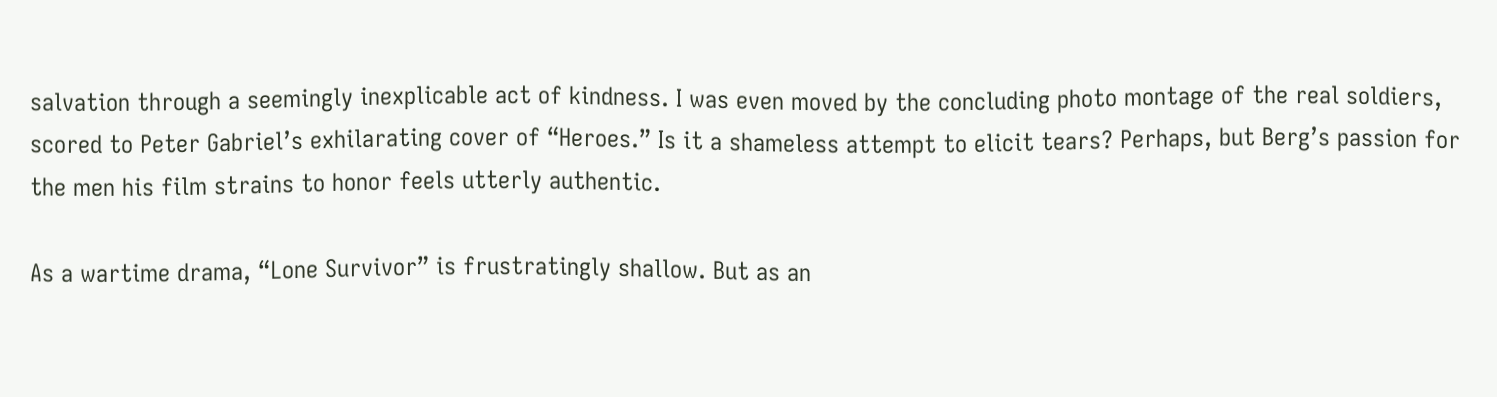salvation through a seemingly inexplicable act of kindness. I was even moved by the concluding photo montage of the real soldiers, scored to Peter Gabriel’s exhilarating cover of “Heroes.” Is it a shameless attempt to elicit tears? Perhaps, but Berg’s passion for the men his film strains to honor feels utterly authentic.

As a wartime drama, “Lone Survivor” is frustratingly shallow. But as an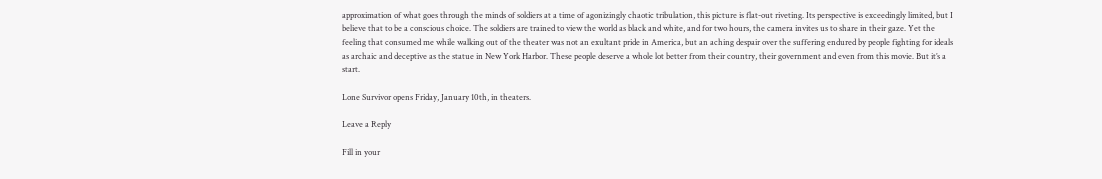approximation of what goes through the minds of soldiers at a time of agonizingly chaotic tribulation, this picture is flat-out riveting. Its perspective is exceedingly limited, but I believe that to be a conscious choice. The soldiers are trained to view the world as black and white, and for two hours, the camera invites us to share in their gaze. Yet the feeling that consumed me while walking out of the theater was not an exultant pride in America, but an aching despair over the suffering endured by people fighting for ideals as archaic and deceptive as the statue in New York Harbor. These people deserve a whole lot better from their country, their government and even from this movie. But it’s a start.

Lone Survivor opens Friday, January 10th, in theaters.

Leave a Reply

Fill in your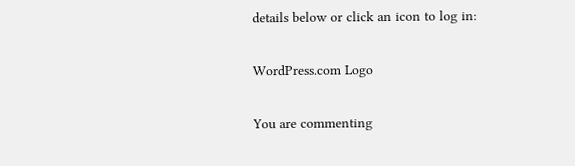details below or click an icon to log in:

WordPress.com Logo

You are commenting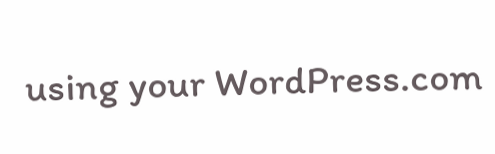using your WordPress.com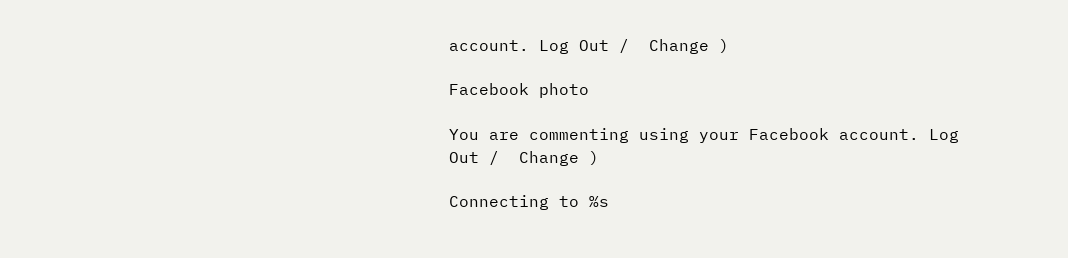account. Log Out /  Change )

Facebook photo

You are commenting using your Facebook account. Log Out /  Change )

Connecting to %s